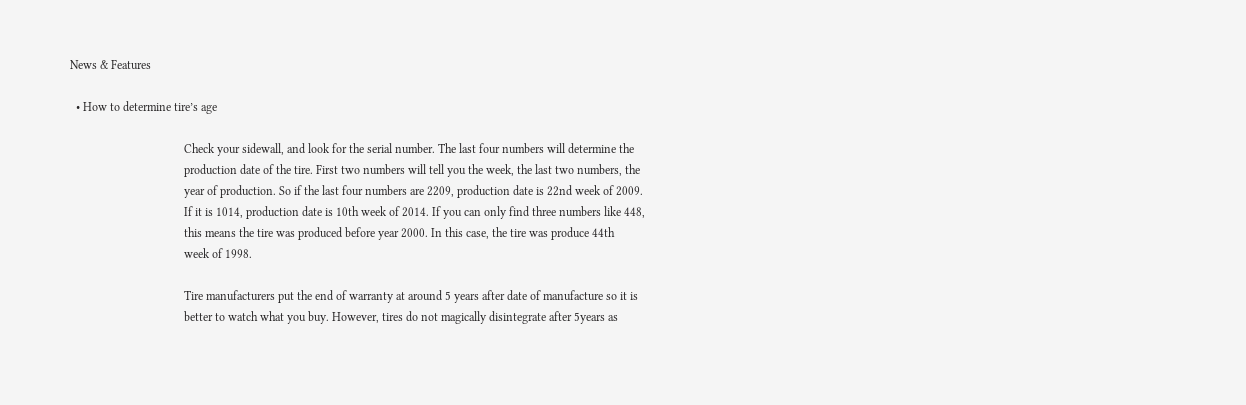News & Features

  • How to determine tire’s age

                                      Check your sidewall, and look for the serial number. The last four numbers will determine the
                                      production date of the tire. First two numbers will tell you the week, the last two numbers, the
                                      year of production. So if the last four numbers are 2209, production date is 22nd week of 2009.
                                      If it is 1014, production date is 10th week of 2014. If you can only find three numbers like 448,
                                      this means the tire was produced before year 2000. In this case, the tire was produce 44th
                                      week of 1998.

                                      Tire manufacturers put the end of warranty at around 5 years after date of manufacture so it is
                                      better to watch what you buy. However, tires do not magically disintegrate after 5years as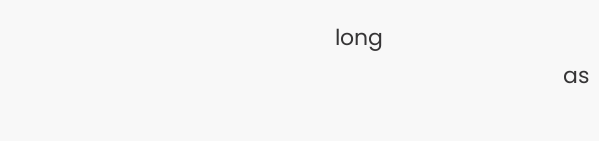long
                                      as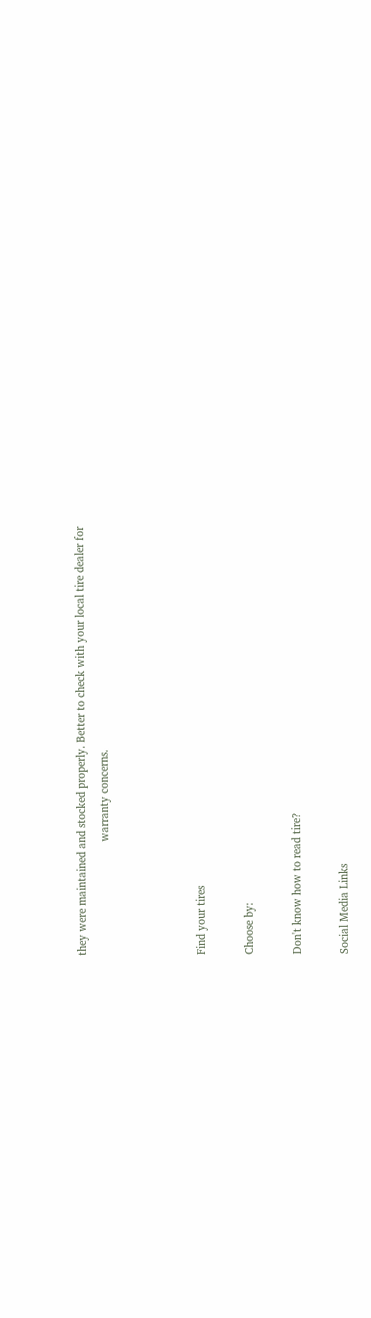they were maintained and stocked properly. Better to check with your local tire dealer for
                                      warranty concerns.



Find your tires

Choose by:

Don't know how to read tire?

Social Media Links